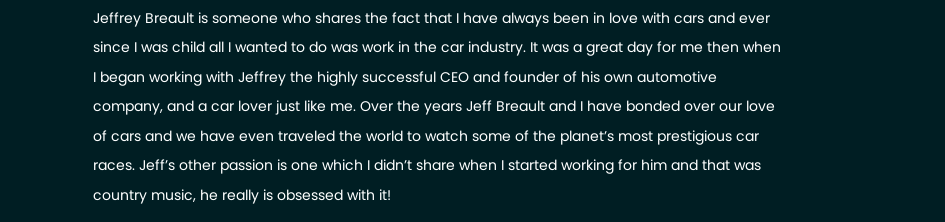Jeffrey Breault is someone who shares the fact that I have always been in love with cars and ever since I was child all I wanted to do was work in the car industry. It was a great day for me then when I began working with Jeffrey the highly successful CEO and founder of his own automotive company, and a car lover just like me. Over the years Jeff Breault and I have bonded over our love of cars and we have even traveled the world to watch some of the planet’s most prestigious car races. Jeff’s other passion is one which I didn’t share when I started working for him and that was country music, he really is obsessed with it!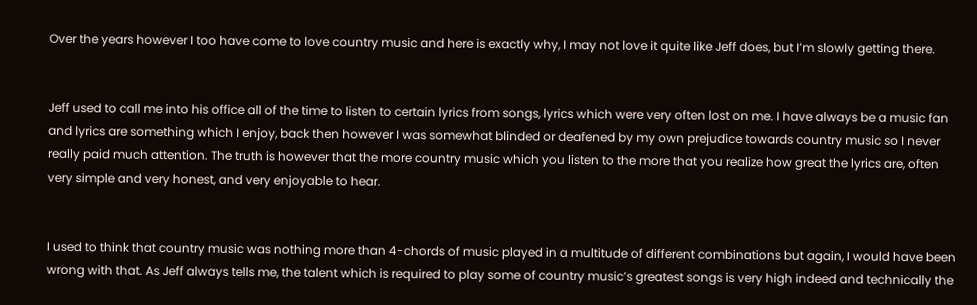Over the years however I too have come to love country music and here is exactly why, I may not love it quite like Jeff does, but I’m slowly getting there.


Jeff used to call me into his office all of the time to listen to certain lyrics from songs, lyrics which were very often lost on me. I have always be a music fan and lyrics are something which I enjoy, back then however I was somewhat blinded or deafened by my own prejudice towards country music so I never really paid much attention. The truth is however that the more country music which you listen to the more that you realize how great the lyrics are, often very simple and very honest, and very enjoyable to hear.


I used to think that country music was nothing more than 4-chords of music played in a multitude of different combinations but again, I would have been wrong with that. As Jeff always tells me, the talent which is required to play some of country music’s greatest songs is very high indeed and technically the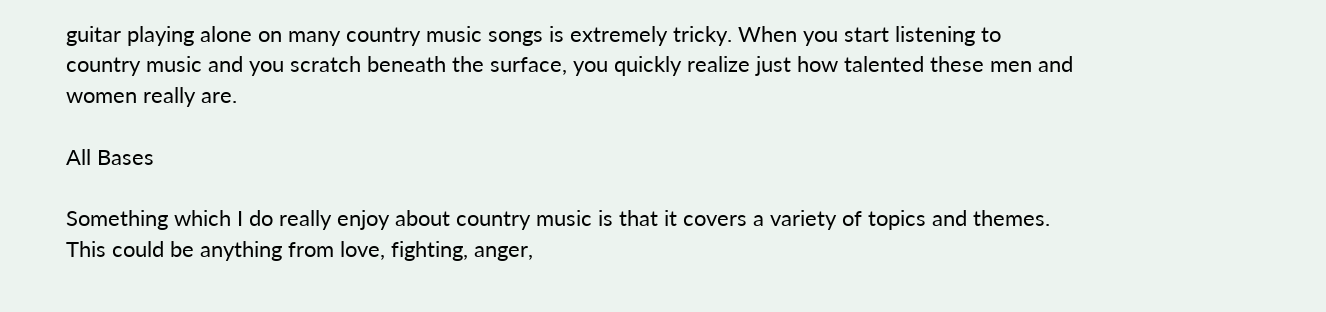guitar playing alone on many country music songs is extremely tricky. When you start listening to country music and you scratch beneath the surface, you quickly realize just how talented these men and women really are.

All Bases

Something which I do really enjoy about country music is that it covers a variety of topics and themes. This could be anything from love, fighting, anger,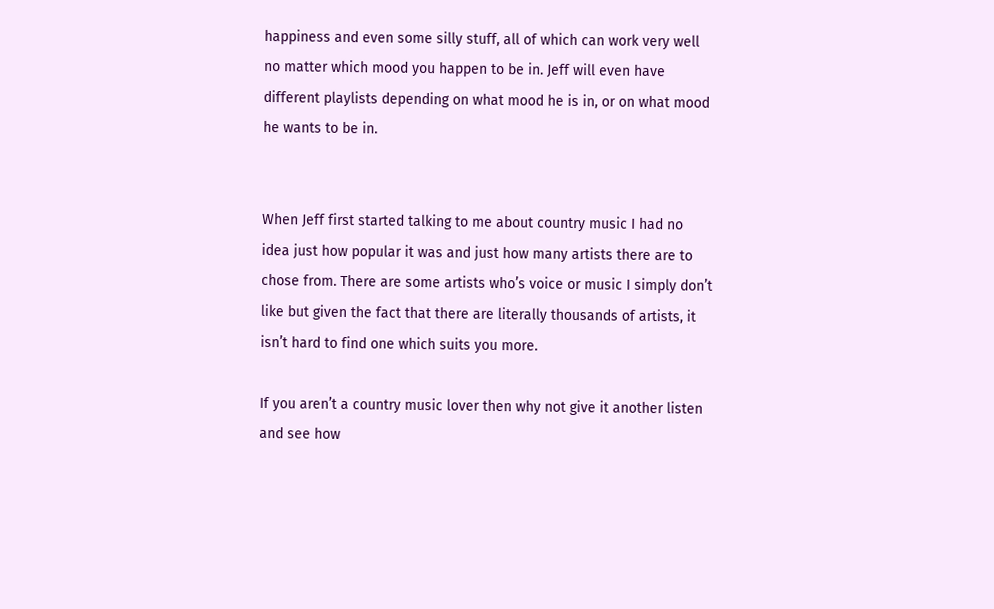happiness and even some silly stuff, all of which can work very well no matter which mood you happen to be in. Jeff will even have different playlists depending on what mood he is in, or on what mood he wants to be in.


When Jeff first started talking to me about country music I had no idea just how popular it was and just how many artists there are to chose from. There are some artists who’s voice or music I simply don’t like but given the fact that there are literally thousands of artists, it isn’t hard to find one which suits you more.

If you aren’t a country music lover then why not give it another listen and see how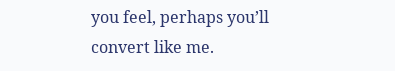you feel, perhaps you’ll convert like me.